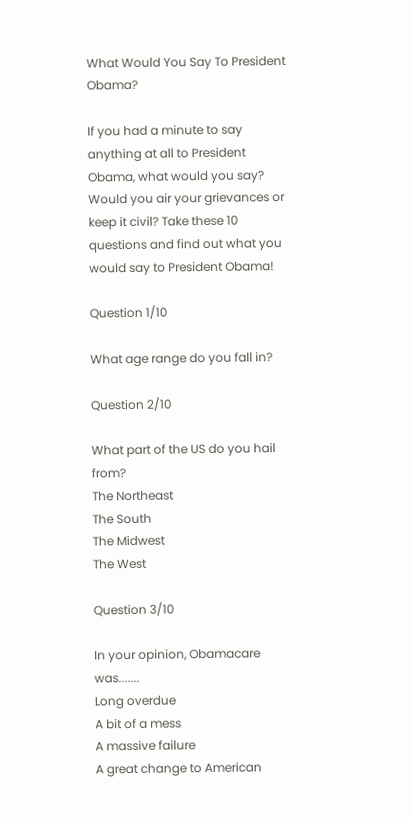What Would You Say To President Obama?

If you had a minute to say anything at all to President Obama, what would you say? Would you air your grievances or keep it civil? Take these 10 questions and find out what you would say to President Obama!

Question 1/10

What age range do you fall in?

Question 2/10

What part of the US do you hail from?
The Northeast
The South
The Midwest
The West

Question 3/10

In your opinion, Obamacare was.......
Long overdue
A bit of a mess
A massive failure
A great change to American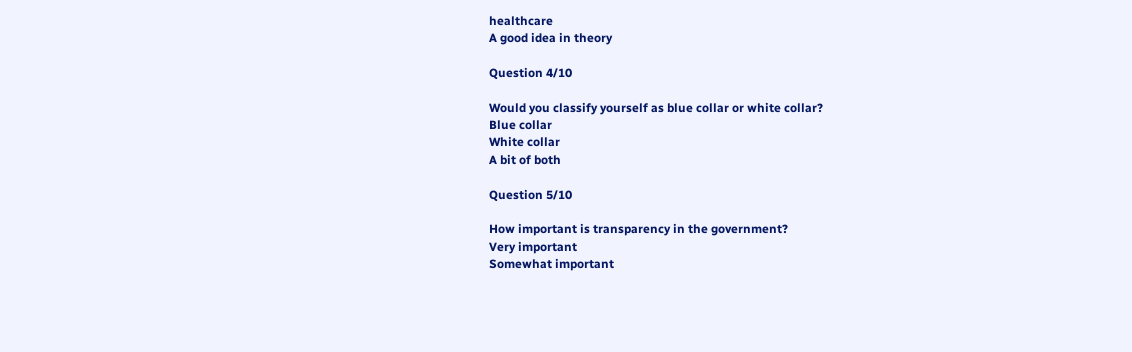healthcare
A good idea in theory

Question 4/10

Would you classify yourself as blue collar or white collar?
Blue collar
White collar
A bit of both

Question 5/10

How important is transparency in the government?
Very important
Somewhat important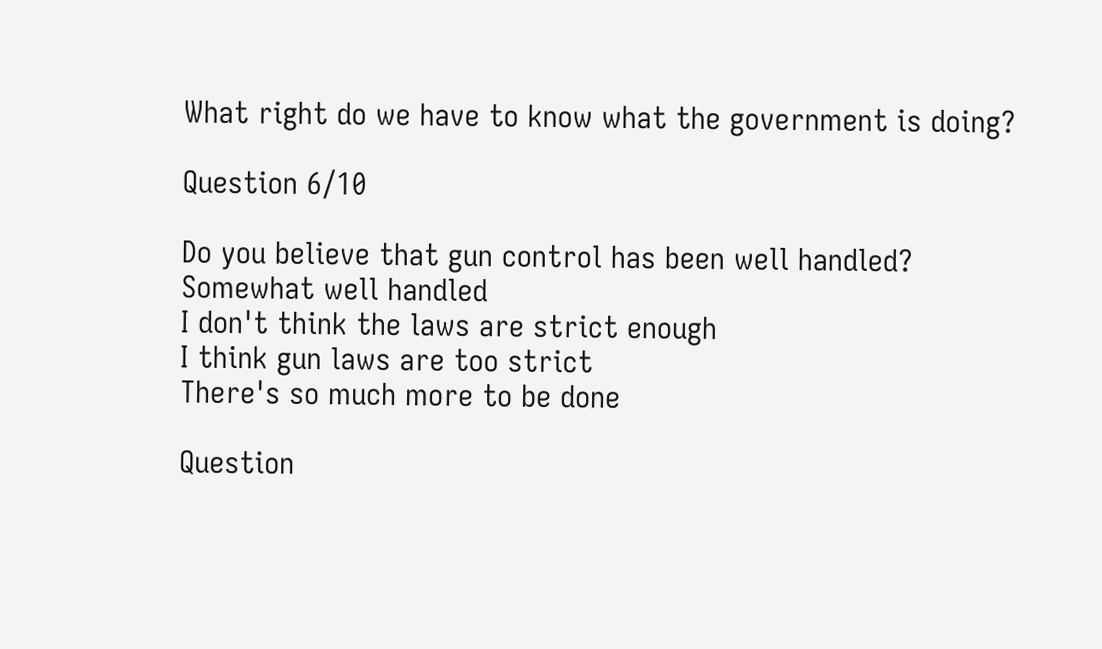What right do we have to know what the government is doing?

Question 6/10

Do you believe that gun control has been well handled?
Somewhat well handled
I don't think the laws are strict enough
I think gun laws are too strict
There's so much more to be done

Question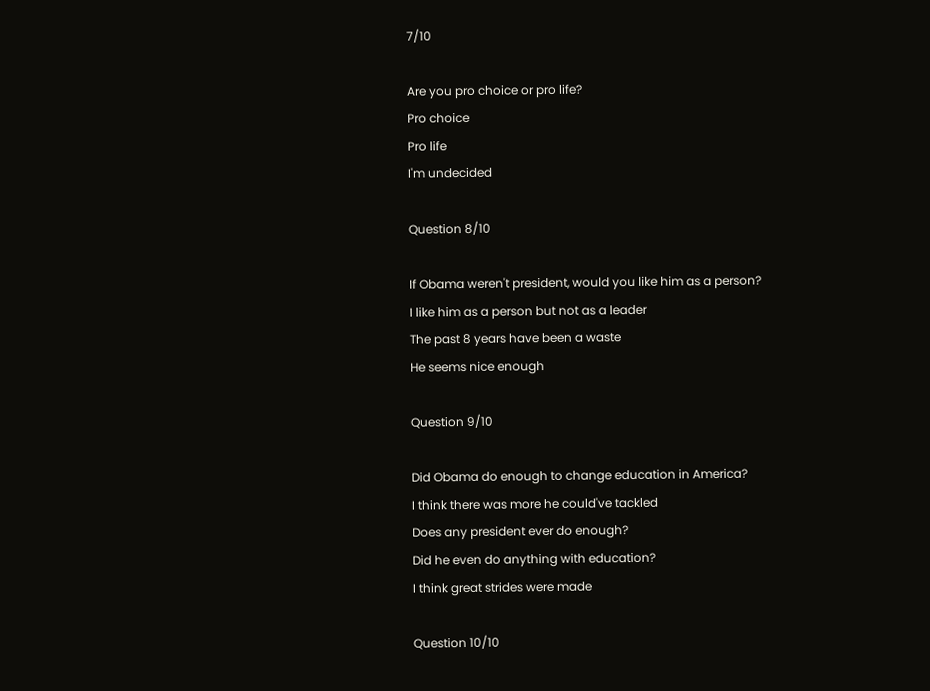7/10

Are you pro choice or pro life?
Pro choice
Pro life
I'm undecided

Question 8/10

If Obama weren't president, would you like him as a person?
I like him as a person but not as a leader
The past 8 years have been a waste
He seems nice enough

Question 9/10

Did Obama do enough to change education in America?
I think there was more he could've tackled
Does any president ever do enough?
Did he even do anything with education?
I think great strides were made

Question 10/10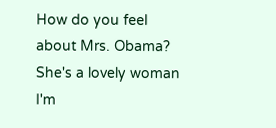How do you feel about Mrs. Obama?
She's a lovely woman
I'm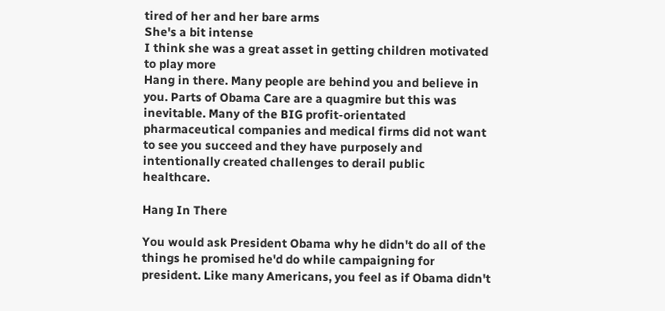tired of her and her bare arms
She's a bit intense
I think she was a great asset in getting children motivated to play more
Hang in there. Many people are behind you and believe in you. Parts of Obama Care are a quagmire but this was inevitable. Many of the BIG profit-orientated pharmaceutical companies and medical firms did not want to see you succeed and they have purposely and intentionally created challenges to derail public healthcare.

Hang In There

You would ask President Obama why he didn't do all of the things he promised he'd do while campaigning for president. Like many Americans, you feel as if Obama didn't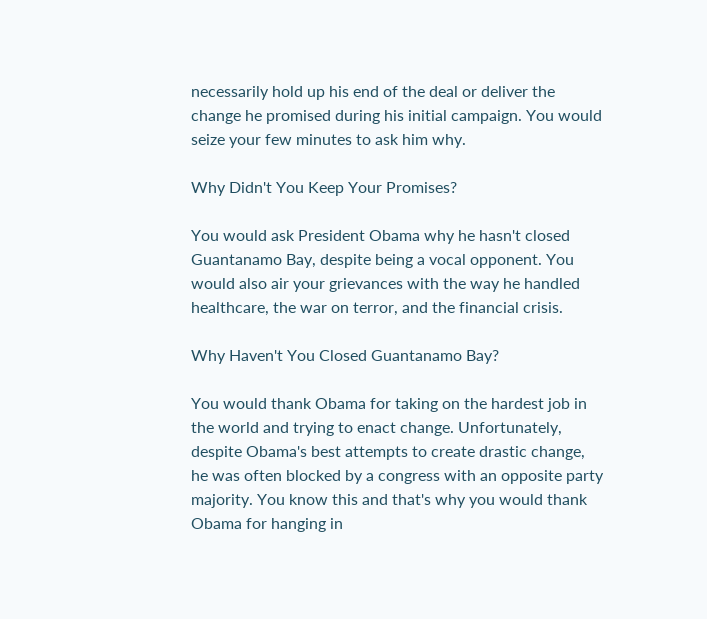necessarily hold up his end of the deal or deliver the change he promised during his initial campaign. You would seize your few minutes to ask him why.

Why Didn't You Keep Your Promises?

You would ask President Obama why he hasn't closed Guantanamo Bay, despite being a vocal opponent. You would also air your grievances with the way he handled healthcare, the war on terror, and the financial crisis.

Why Haven't You Closed Guantanamo Bay?

You would thank Obama for taking on the hardest job in the world and trying to enact change. Unfortunately, despite Obama's best attempts to create drastic change, he was often blocked by a congress with an opposite party majority. You know this and that's why you would thank Obama for hanging in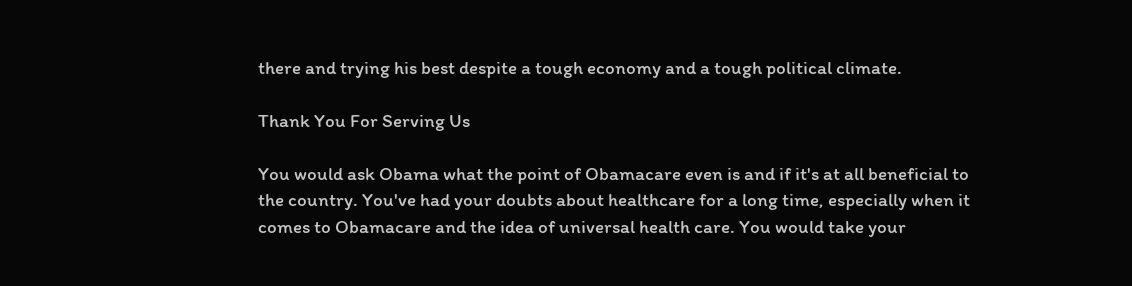there and trying his best despite a tough economy and a tough political climate.

Thank You For Serving Us

You would ask Obama what the point of Obamacare even is and if it's at all beneficial to the country. You've had your doubts about healthcare for a long time, especially when it comes to Obamacare and the idea of universal health care. You would take your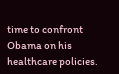time to confront Obama on his healthcare policies.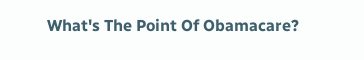What's The Point Of Obamacare?